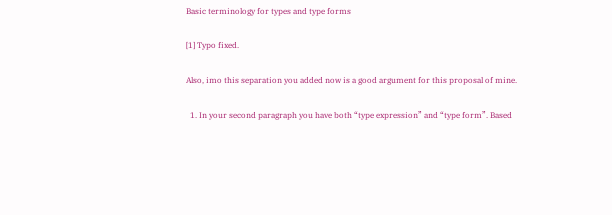Basic terminology for types and type forms

[1] Typo fixed.

Also, imo this separation you added now is a good argument for this proposal of mine.

  1. In your second paragraph you have both “type expression” and “type form”. Based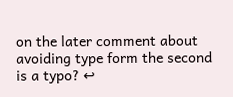on the later comment about avoiding type form the second is a typo? ↩